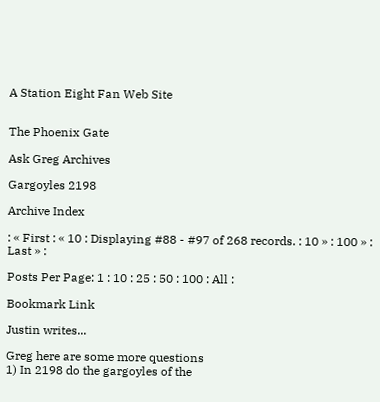A Station Eight Fan Web Site


The Phoenix Gate

Ask Greg Archives

Gargoyles 2198

Archive Index

: « First : « 10 : Displaying #88 - #97 of 268 records. : 10 » : 100 » : Last » :

Posts Per Page: 1 : 10 : 25 : 50 : 100 : All :

Bookmark Link

Justin writes...

Greg here are some more questions
1) In 2198 do the gargoyles of the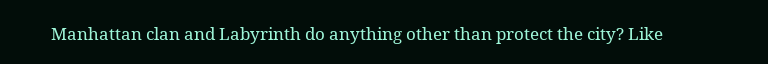Manhattan clan and Labyrinth do anything other than protect the city? Like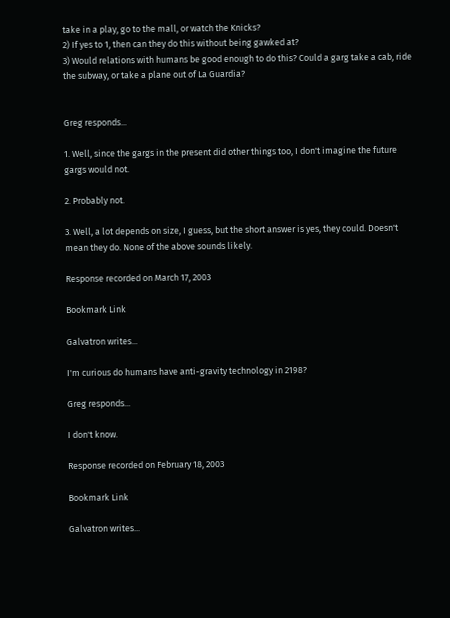take in a play, go to the mall, or watch the Knicks?
2) If yes to 1, then can they do this without being gawked at?
3) Would relations with humans be good enough to do this? Could a garg take a cab, ride the subway, or take a plane out of La Guardia?


Greg responds...

1. Well, since the gargs in the present did other things too, I don't imagine the future gargs would not.

2. Probably not.

3. Well, a lot depends on size, I guess, but the short answer is yes, they could. Doesn't mean they do. None of the above sounds likely.

Response recorded on March 17, 2003

Bookmark Link

Galvatron writes...

I'm curious do humans have anti-gravity technology in 2198?

Greg responds...

I don't know.

Response recorded on February 18, 2003

Bookmark Link

Galvatron writes...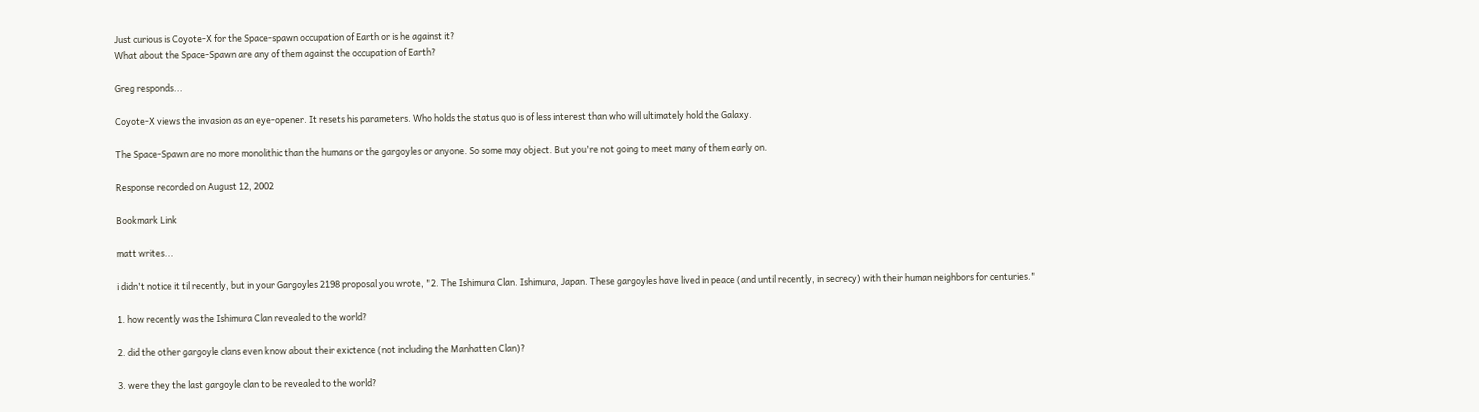Just curious is Coyote-X for the Space-spawn occupation of Earth or is he against it?
What about the Space-Spawn are any of them against the occupation of Earth?

Greg responds...

Coyote-X views the invasion as an eye-opener. It resets his parameters. Who holds the status quo is of less interest than who will ultimately hold the Galaxy.

The Space-Spawn are no more monolithic than the humans or the gargoyles or anyone. So some may object. But you're not going to meet many of them early on.

Response recorded on August 12, 2002

Bookmark Link

matt writes...

i didn't notice it til recently, but in your Gargoyles 2198 proposal you wrote, "2. The Ishimura Clan. Ishimura, Japan. These gargoyles have lived in peace (and until recently, in secrecy) with their human neighbors for centuries."

1. how recently was the Ishimura Clan revealed to the world?

2. did the other gargoyle clans even know about their exictence (not including the Manhatten Clan)?

3. were they the last gargoyle clan to be revealed to the world?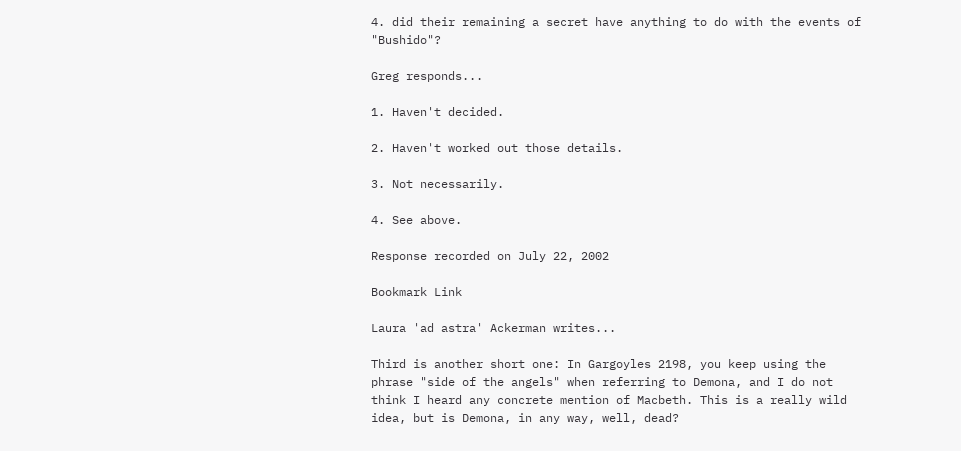4. did their remaining a secret have anything to do with the events of "Bushido"?

Greg responds...

1. Haven't decided.

2. Haven't worked out those details.

3. Not necessarily.

4. See above.

Response recorded on July 22, 2002

Bookmark Link

Laura 'ad astra' Ackerman writes...

Third is another short one: In Gargoyles 2198, you keep using the phrase "side of the angels" when referring to Demona, and I do not think I heard any concrete mention of Macbeth. This is a really wild idea, but is Demona, in any way, well, dead?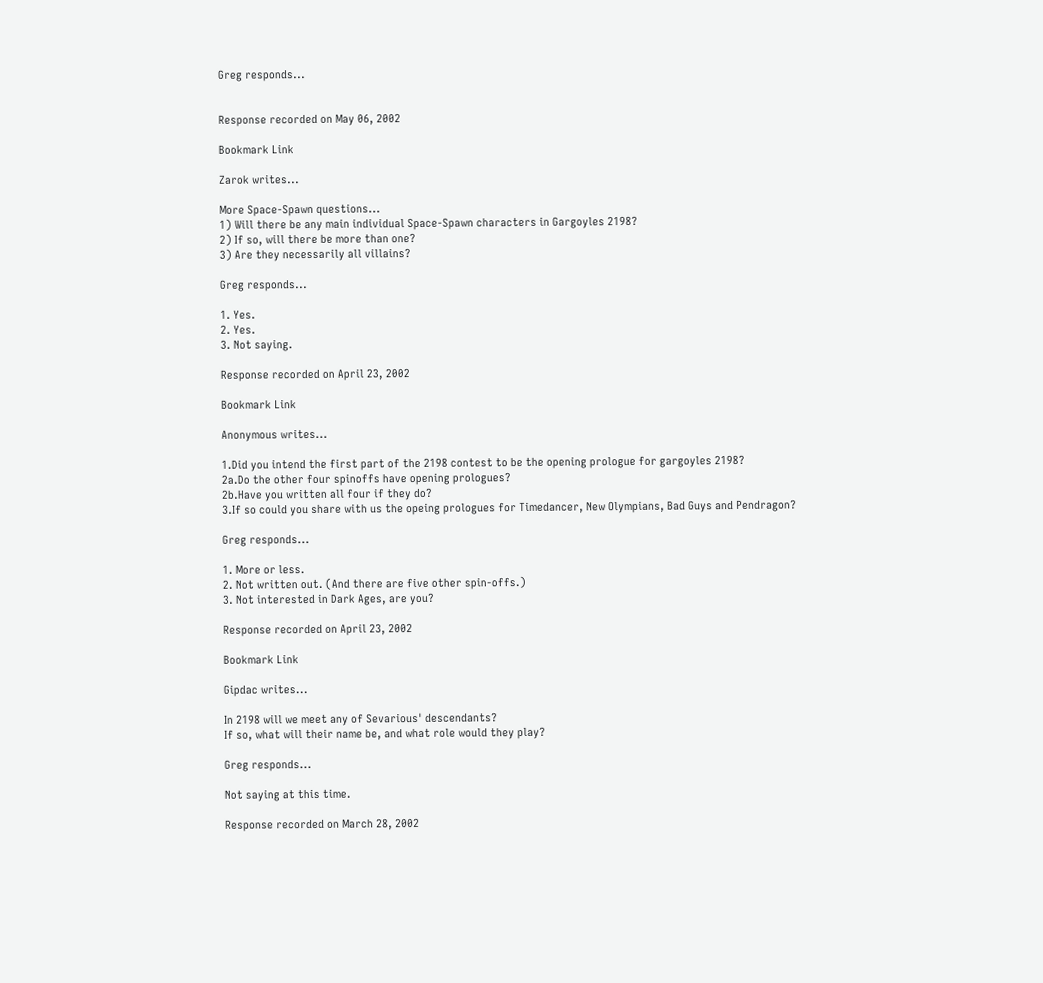Greg responds...


Response recorded on May 06, 2002

Bookmark Link

Zarok writes...

More Space-Spawn questions...
1) Will there be any main individual Space-Spawn characters in Gargoyles 2198?
2) If so, will there be more than one?
3) Are they necessarily all villains?

Greg responds...

1. Yes.
2. Yes.
3. Not saying.

Response recorded on April 23, 2002

Bookmark Link

Anonymous writes...

1.Did you intend the first part of the 2198 contest to be the opening prologue for gargoyles 2198?
2a.Do the other four spinoffs have opening prologues?
2b.Have you written all four if they do?
3.If so could you share with us the opeing prologues for Timedancer, New Olympians, Bad Guys and Pendragon?

Greg responds...

1. More or less.
2. Not written out. (And there are five other spin-offs.)
3. Not interested in Dark Ages, are you?

Response recorded on April 23, 2002

Bookmark Link

Gipdac writes...

In 2198 will we meet any of Sevarious' descendants?
If so, what will their name be, and what role would they play?

Greg responds...

Not saying at this time.

Response recorded on March 28, 2002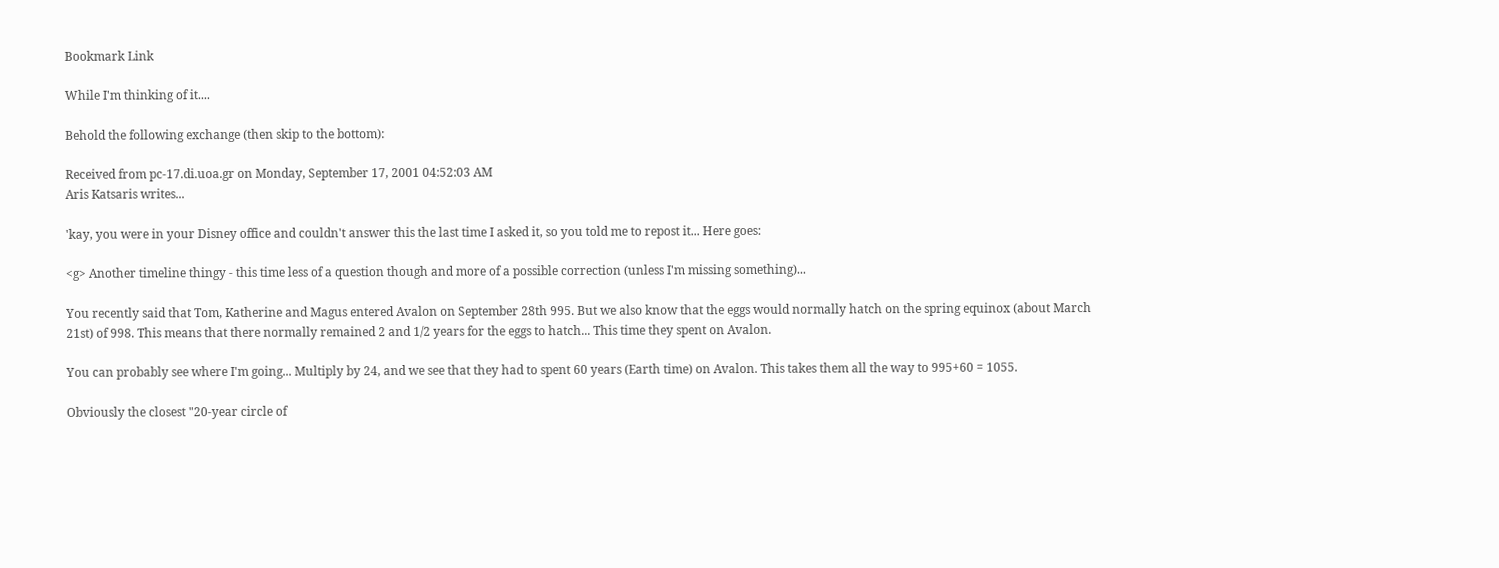Bookmark Link

While I'm thinking of it....

Behold the following exchange (then skip to the bottom):

Received from pc-17.di.uoa.gr on Monday, September 17, 2001 04:52:03 AM
Aris Katsaris writes...

'kay, you were in your Disney office and couldn't answer this the last time I asked it, so you told me to repost it... Here goes:

<g> Another timeline thingy - this time less of a question though and more of a possible correction (unless I'm missing something)...

You recently said that Tom, Katherine and Magus entered Avalon on September 28th 995. But we also know that the eggs would normally hatch on the spring equinox (about March 21st) of 998. This means that there normally remained 2 and 1/2 years for the eggs to hatch... This time they spent on Avalon.

You can probably see where I'm going... Multiply by 24, and we see that they had to spent 60 years (Earth time) on Avalon. This takes them all the way to 995+60 = 1055.

Obviously the closest "20-year circle of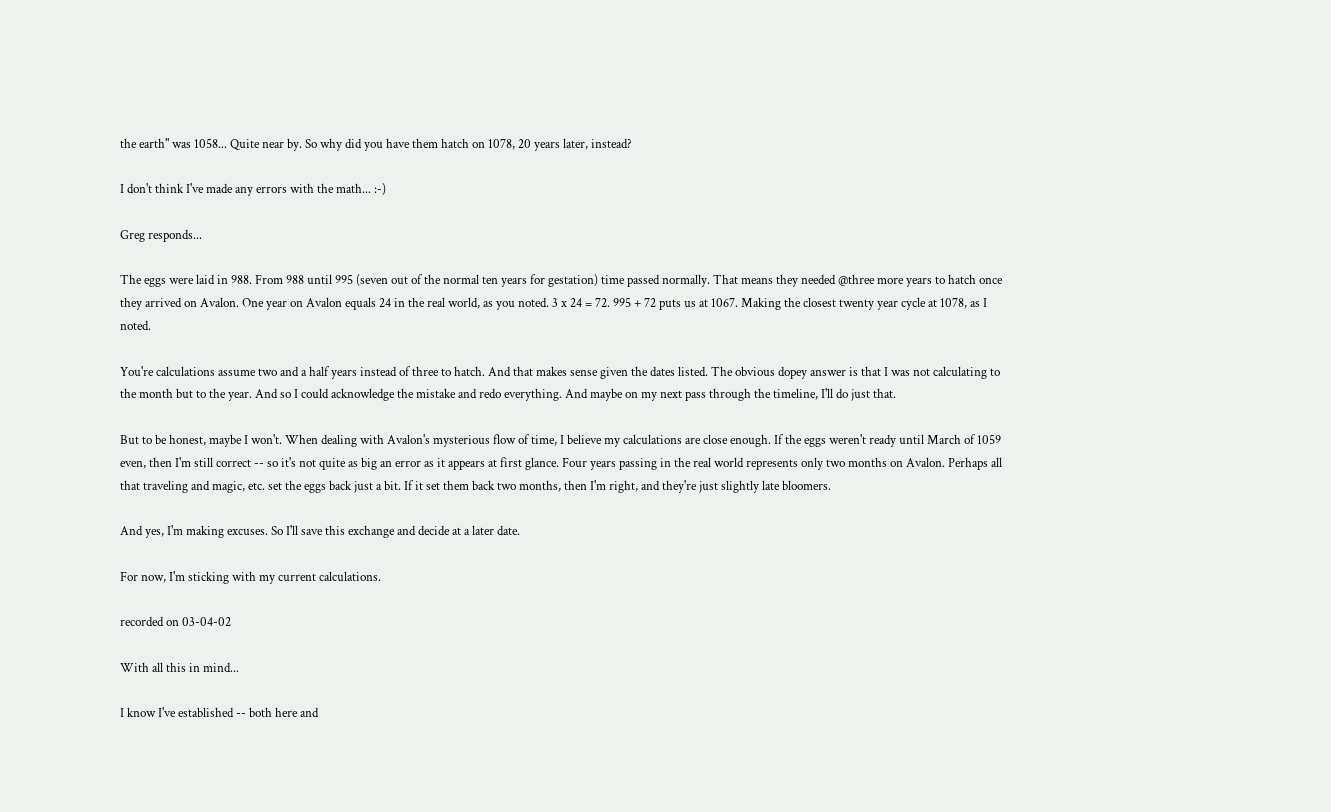the earth" was 1058... Quite near by. So why did you have them hatch on 1078, 20 years later, instead?

I don't think I've made any errors with the math... :-)

Greg responds...

The eggs were laid in 988. From 988 until 995 (seven out of the normal ten years for gestation) time passed normally. That means they needed @three more years to hatch once they arrived on Avalon. One year on Avalon equals 24 in the real world, as you noted. 3 x 24 = 72. 995 + 72 puts us at 1067. Making the closest twenty year cycle at 1078, as I noted.

You're calculations assume two and a half years instead of three to hatch. And that makes sense given the dates listed. The obvious dopey answer is that I was not calculating to the month but to the year. And so I could acknowledge the mistake and redo everything. And maybe on my next pass through the timeline, I'll do just that.

But to be honest, maybe I won't. When dealing with Avalon's mysterious flow of time, I believe my calculations are close enough. If the eggs weren't ready until March of 1059 even, then I'm still correct -- so it's not quite as big an error as it appears at first glance. Four years passing in the real world represents only two months on Avalon. Perhaps all that traveling and magic, etc. set the eggs back just a bit. If it set them back two months, then I'm right, and they're just slightly late bloomers.

And yes, I'm making excuses. So I'll save this exchange and decide at a later date.

For now, I'm sticking with my current calculations.

recorded on 03-04-02

With all this in mind...

I know I've established -- both here and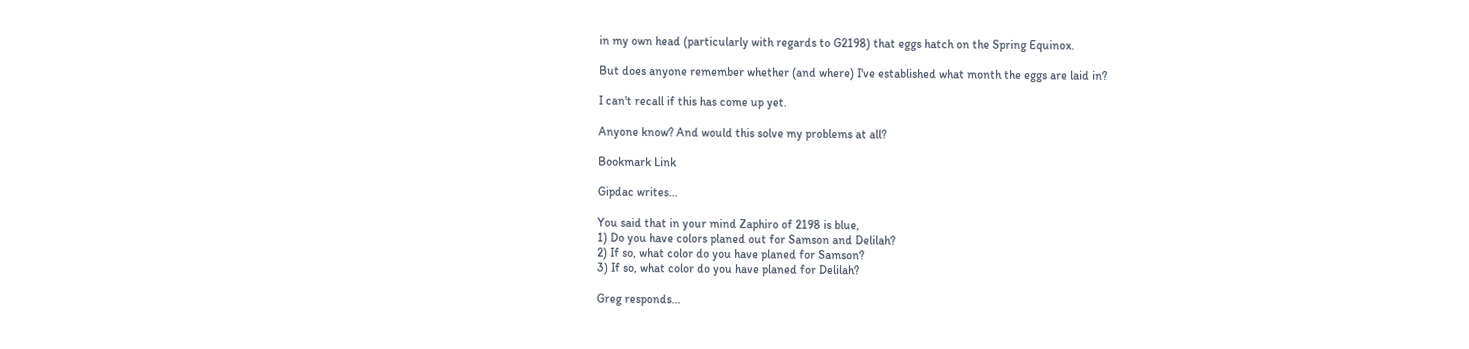in my own head (particularly with regards to G2198) that eggs hatch on the Spring Equinox.

But does anyone remember whether (and where) I've established what month the eggs are laid in?

I can't recall if this has come up yet.

Anyone know? And would this solve my problems at all?

Bookmark Link

Gipdac writes...

You said that in your mind Zaphiro of 2198 is blue,
1) Do you have colors planed out for Samson and Delilah?
2) If so, what color do you have planed for Samson?
3) If so, what color do you have planed for Delilah?

Greg responds...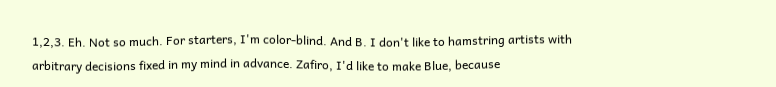1,2,3. Eh. Not so much. For starters, I'm color-blind. And B. I don't like to hamstring artists with arbitrary decisions fixed in my mind in advance. Zafiro, I'd like to make Blue, because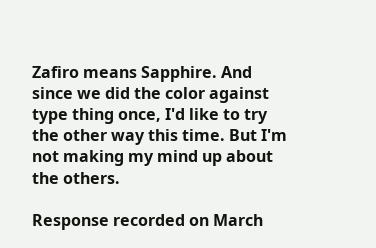Zafiro means Sapphire. And since we did the color against type thing once, I'd like to try the other way this time. But I'm not making my mind up about the others.

Response recorded on March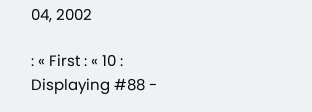04, 2002

: « First : « 10 : Displaying #88 -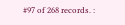#97 of 268 records. :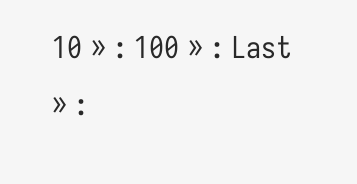10 » : 100 » : Last » :